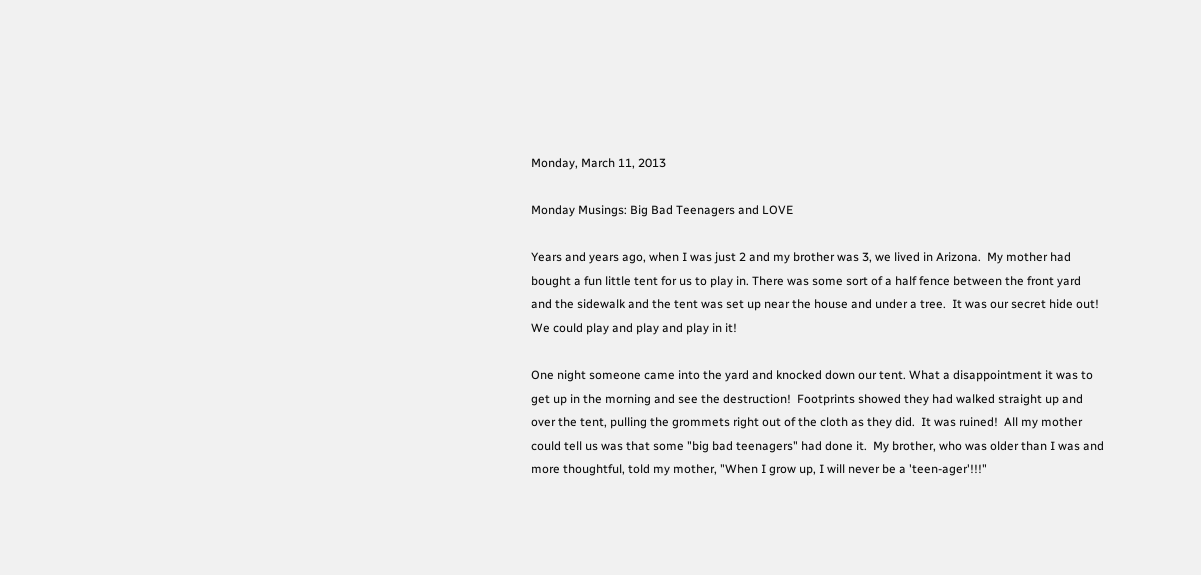Monday, March 11, 2013

Monday Musings: Big Bad Teenagers and LOVE

Years and years ago, when I was just 2 and my brother was 3, we lived in Arizona.  My mother had bought a fun little tent for us to play in. There was some sort of a half fence between the front yard and the sidewalk and the tent was set up near the house and under a tree.  It was our secret hide out!  We could play and play and play in it!

One night someone came into the yard and knocked down our tent. What a disappointment it was to get up in the morning and see the destruction!  Footprints showed they had walked straight up and over the tent, pulling the grommets right out of the cloth as they did.  It was ruined!  All my mother could tell us was that some "big bad teenagers" had done it.  My brother, who was older than I was and more thoughtful, told my mother, "When I grow up, I will never be a 'teen-ager'!!!"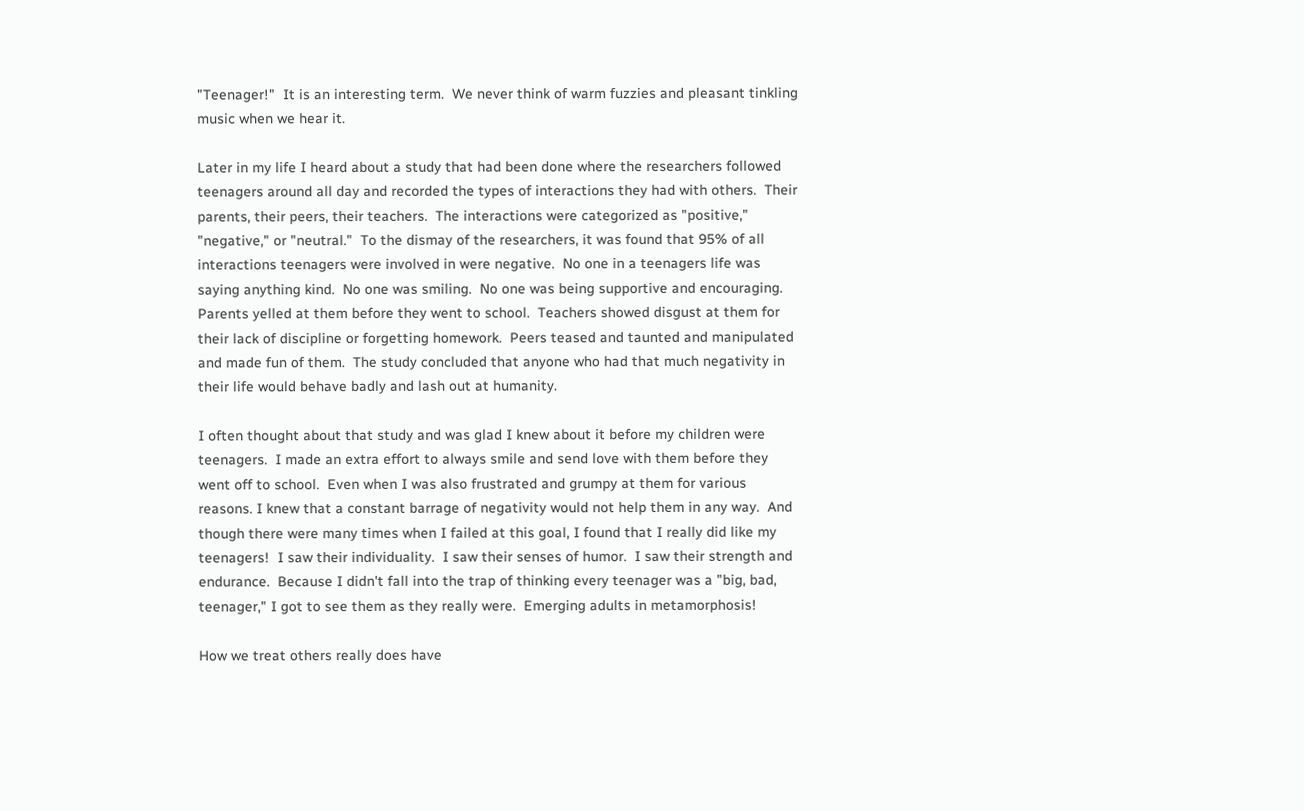"Teenager!"  It is an interesting term.  We never think of warm fuzzies and pleasant tinkling music when we hear it.

Later in my life I heard about a study that had been done where the researchers followed teenagers around all day and recorded the types of interactions they had with others.  Their parents, their peers, their teachers.  The interactions were categorized as "positive," "negative," or "neutral."  To the dismay of the researchers, it was found that 95% of all interactions teenagers were involved in were negative.  No one in a teenagers life was saying anything kind.  No one was smiling.  No one was being supportive and encouraging.  Parents yelled at them before they went to school.  Teachers showed disgust at them for their lack of discipline or forgetting homework.  Peers teased and taunted and manipulated and made fun of them.  The study concluded that anyone who had that much negativity in their life would behave badly and lash out at humanity.

I often thought about that study and was glad I knew about it before my children were teenagers.  I made an extra effort to always smile and send love with them before they went off to school.  Even when I was also frustrated and grumpy at them for various reasons. I knew that a constant barrage of negativity would not help them in any way.  And though there were many times when I failed at this goal, I found that I really did like my teenagers!  I saw their individuality.  I saw their senses of humor.  I saw their strength and endurance.  Because I didn't fall into the trap of thinking every teenager was a "big, bad, teenager," I got to see them as they really were.  Emerging adults in metamorphosis!

How we treat others really does have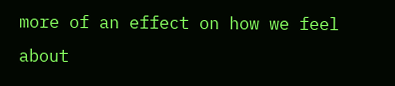more of an effect on how we feel about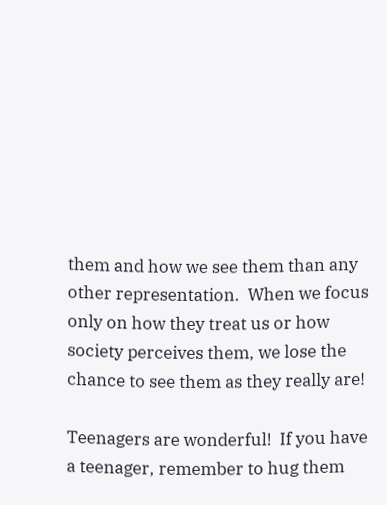them and how we see them than any other representation.  When we focus only on how they treat us or how society perceives them, we lose the chance to see them as they really are!

Teenagers are wonderful!  If you have a teenager, remember to hug them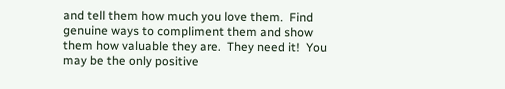and tell them how much you love them.  Find genuine ways to compliment them and show them how valuable they are.  They need it!  You may be the only positive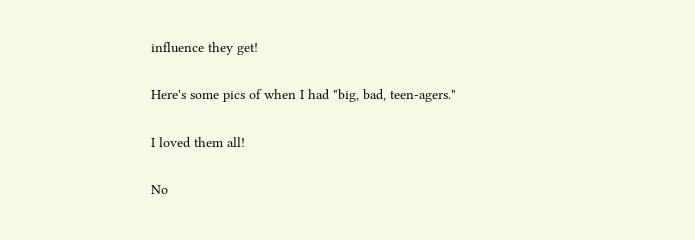influence they get!

Here's some pics of when I had "big, bad, teen-agers."

I loved them all!

No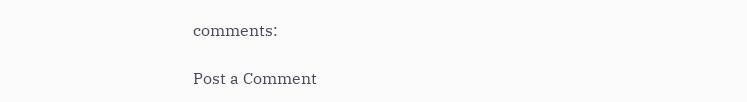comments:

Post a Comment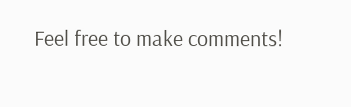Feel free to make comments!